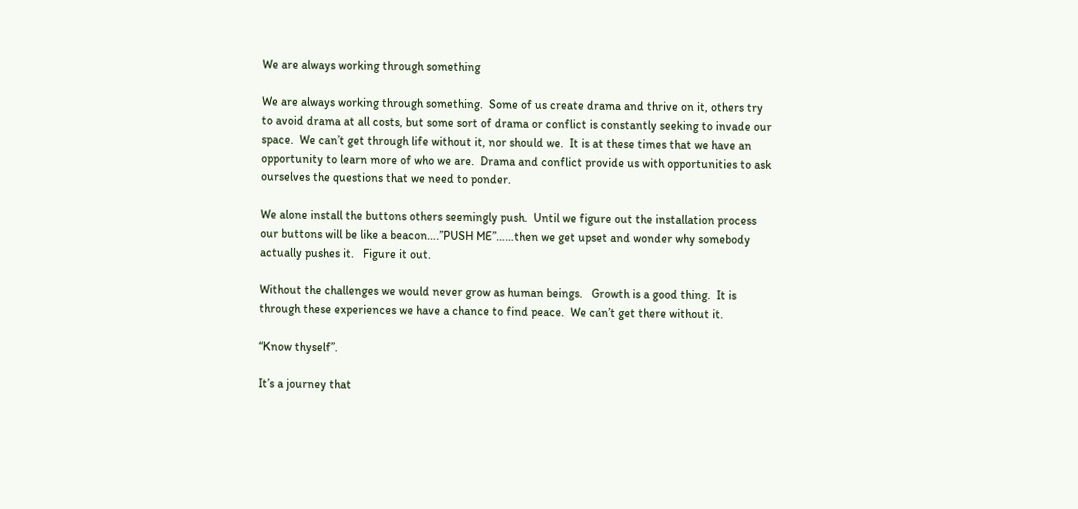We are always working through something

We are always working through something.  Some of us create drama and thrive on it, others try to avoid drama at all costs, but some sort of drama or conflict is constantly seeking to invade our space.  We can’t get through life without it, nor should we.  It is at these times that we have an opportunity to learn more of who we are.  Drama and conflict provide us with opportunities to ask ourselves the questions that we need to ponder.

We alone install the buttons others seemingly push.  Until we figure out the installation process our buttons will be like a beacon….”PUSH ME”……then we get upset and wonder why somebody actually pushes it.   Figure it out.

Without the challenges we would never grow as human beings.   Growth is a good thing.  It is through these experiences we have a chance to find peace.  We can’t get there without it.

“Know thyself”.

It’s a journey that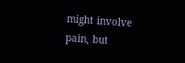might involve pain, but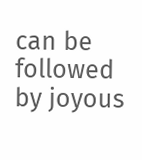can be followed by joyous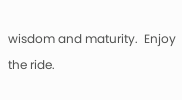wisdom and maturity.  Enjoy the ride.